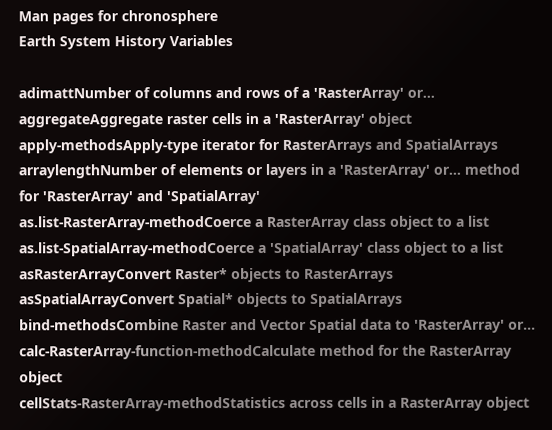Man pages for chronosphere
Earth System History Variables

adimattNumber of columns and rows of a 'RasterArray' or...
aggregateAggregate raster cells in a 'RasterArray' object
apply-methodsApply-type iterator for RasterArrays and SpatialArrays
arraylengthNumber of elements or layers in a 'RasterArray' or... method for 'RasterArray' and 'SpatialArray'
as.list-RasterArray-methodCoerce a RasterArray class object to a list
as.list-SpatialArray-methodCoerce a 'SpatialArray' class object to a list
asRasterArrayConvert Raster* objects to RasterArrays
asSpatialArrayConvert Spatial* objects to SpatialArrays
bind-methodsCombine Raster and Vector Spatial data to 'RasterArray' or...
calc-RasterArray-function-methodCalculate method for the RasterArray object
cellStats-RasterArray-methodStatistics across cells in a RasterArray object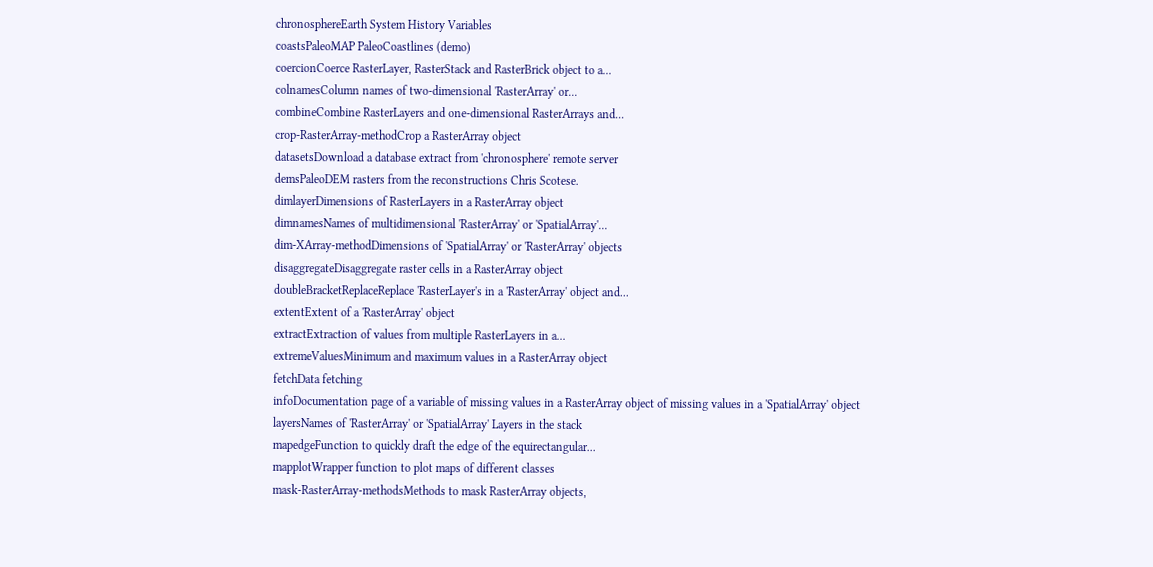chronosphereEarth System History Variables
coastsPaleoMAP PaleoCoastlines (demo)
coercionCoerce RasterLayer, RasterStack and RasterBrick object to a...
colnamesColumn names of two-dimensional 'RasterArray' or...
combineCombine RasterLayers and one-dimensional RasterArrays and...
crop-RasterArray-methodCrop a RasterArray object
datasetsDownload a database extract from 'chronosphere' remote server
demsPaleoDEM rasters from the reconstructions Chris Scotese.
dimlayerDimensions of RasterLayers in a RasterArray object
dimnamesNames of multidimensional 'RasterArray' or 'SpatialArray'...
dim-XArray-methodDimensions of 'SpatialArray' or 'RasterArray' objects
disaggregateDisaggregate raster cells in a RasterArray object
doubleBracketReplaceReplace 'RasterLayer's in a 'RasterArray' object and...
extentExtent of a 'RasterArray' object
extractExtraction of values from multiple RasterLayers in a...
extremeValuesMinimum and maximum values in a RasterArray object
fetchData fetching
infoDocumentation page of a variable of missing values in a RasterArray object of missing values in a 'SpatialArray' object
layersNames of 'RasterArray' or 'SpatialArray' Layers in the stack
mapedgeFunction to quickly draft the edge of the equirectangular...
mapplotWrapper function to plot maps of different classes
mask-RasterArray-methodsMethods to mask RasterArray objects,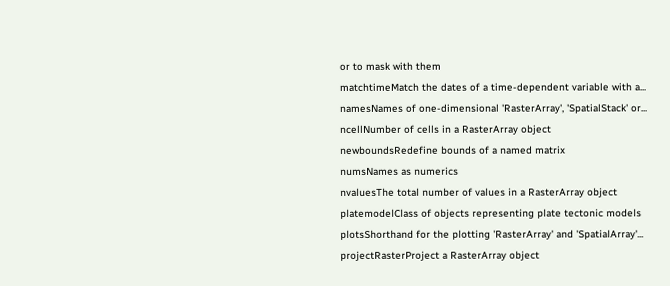or to mask with them
matchtimeMatch the dates of a time-dependent variable with a...
namesNames of one-dimensional 'RasterArray', 'SpatialStack' or...
ncellNumber of cells in a RasterArray object
newboundsRedefine bounds of a named matrix
numsNames as numerics
nvaluesThe total number of values in a RasterArray object
platemodelClass of objects representing plate tectonic models
plotsShorthand for the plotting 'RasterArray' and 'SpatialArray'...
projectRasterProject a RasterArray object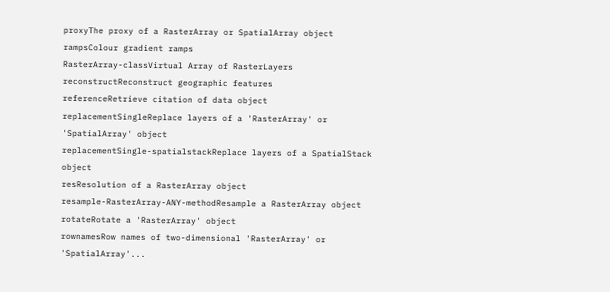proxyThe proxy of a RasterArray or SpatialArray object
rampsColour gradient ramps
RasterArray-classVirtual Array of RasterLayers
reconstructReconstruct geographic features
referenceRetrieve citation of data object
replacementSingleReplace layers of a 'RasterArray' or 'SpatialArray' object
replacementSingle-spatialstackReplace layers of a SpatialStack object
resResolution of a RasterArray object
resample-RasterArray-ANY-methodResample a RasterArray object
rotateRotate a 'RasterArray' object
rownamesRow names of two-dimensional 'RasterArray' or 'SpatialArray'...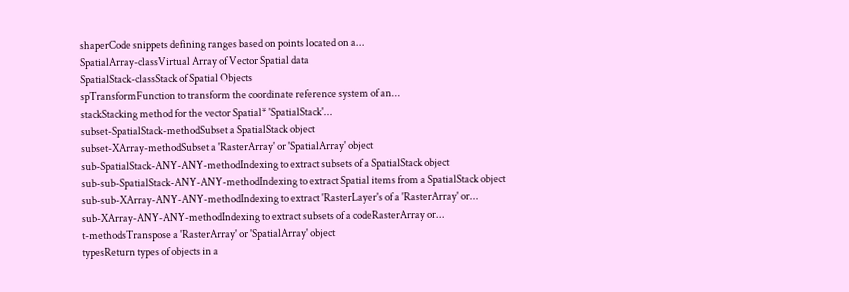shaperCode snippets defining ranges based on points located on a...
SpatialArray-classVirtual Array of Vector Spatial data
SpatialStack-classStack of Spatial Objects
spTransformFunction to transform the coordinate reference system of an...
stackStacking method for the vector Spatial* 'SpatialStack'...
subset-SpatialStack-methodSubset a SpatialStack object
subset-XArray-methodSubset a 'RasterArray' or 'SpatialArray' object
sub-SpatialStack-ANY-ANY-methodIndexing to extract subsets of a SpatialStack object
sub-sub-SpatialStack-ANY-ANY-methodIndexing to extract Spatial items from a SpatialStack object
sub-sub-XArray-ANY-ANY-methodIndexing to extract 'RasterLayer's of a 'RasterArray' or...
sub-XArray-ANY-ANY-methodIndexing to extract subsets of a codeRasterArray or...
t-methodsTranspose a 'RasterArray' or 'SpatialArray' object
typesReturn types of objects in a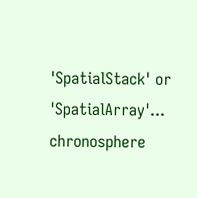'SpatialStack' or 'SpatialArray'...
chronosphere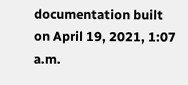documentation built on April 19, 2021, 1:07 a.m.